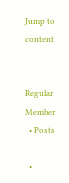Jump to content


Regular Member
  • Posts

  •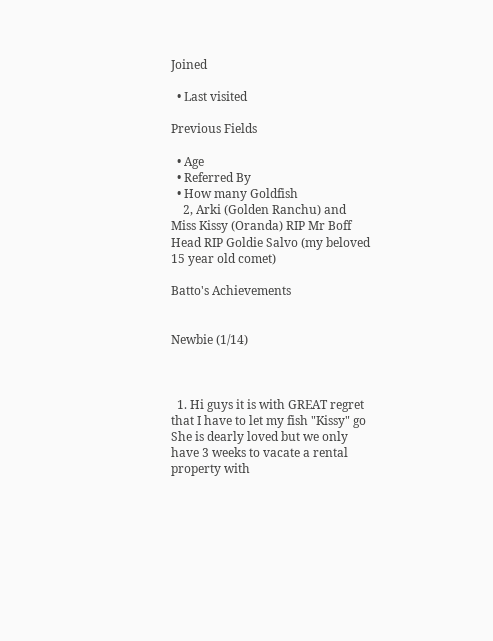Joined

  • Last visited

Previous Fields

  • Age
  • Referred By
  • How many Goldfish
    2, Arki (Golden Ranchu) and Miss Kissy (Oranda) RIP Mr Boff Head RIP Goldie Salvo (my beloved 15 year old comet)

Batto's Achievements


Newbie (1/14)



  1. Hi guys it is with GREAT regret that I have to let my fish "Kissy" go She is dearly loved but we only have 3 weeks to vacate a rental property with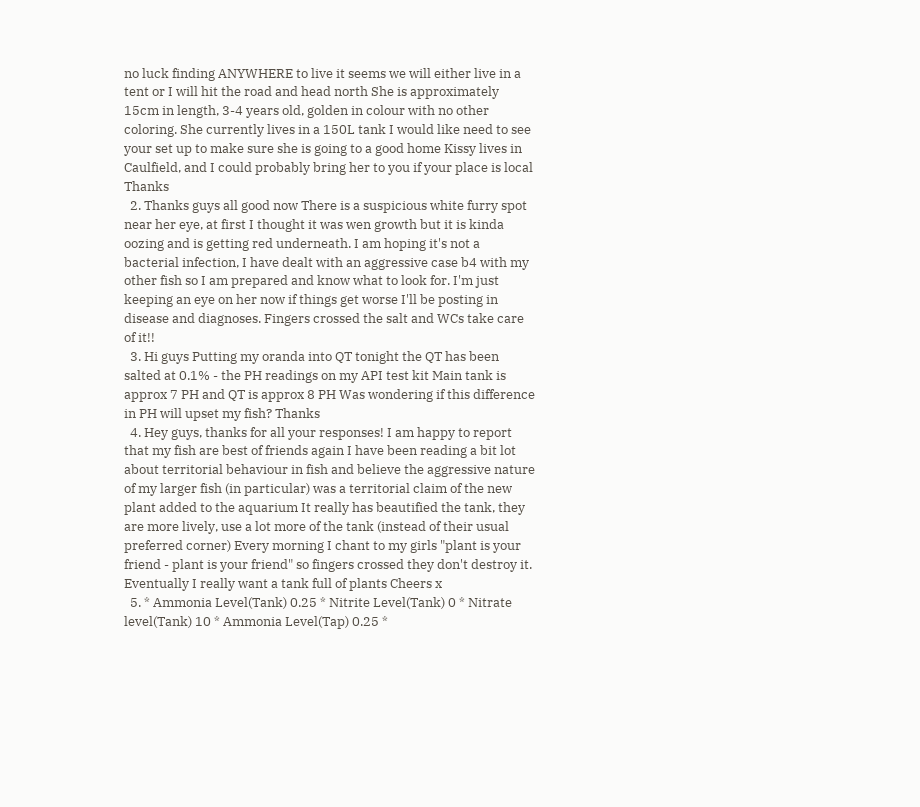no luck finding ANYWHERE to live it seems we will either live in a tent or I will hit the road and head north She is approximately 15cm in length, 3-4 years old, golden in colour with no other coloring. She currently lives in a 150L tank I would like need to see your set up to make sure she is going to a good home Kissy lives in Caulfield, and I could probably bring her to you if your place is local Thanks
  2. Thanks guys all good now There is a suspicious white furry spot near her eye, at first I thought it was wen growth but it is kinda oozing and is getting red underneath. I am hoping it's not a bacterial infection, I have dealt with an aggressive case b4 with my other fish so I am prepared and know what to look for. I'm just keeping an eye on her now if things get worse I'll be posting in disease and diagnoses. Fingers crossed the salt and WCs take care of it!!
  3. Hi guys Putting my oranda into QT tonight the QT has been salted at 0.1% - the PH readings on my API test kit Main tank is approx 7 PH and QT is approx 8 PH Was wondering if this difference in PH will upset my fish? Thanks
  4. Hey guys, thanks for all your responses! I am happy to report that my fish are best of friends again I have been reading a bit lot about territorial behaviour in fish and believe the aggressive nature of my larger fish (in particular) was a territorial claim of the new plant added to the aquarium It really has beautified the tank, they are more lively, use a lot more of the tank (instead of their usual preferred corner) Every morning I chant to my girls "plant is your friend - plant is your friend" so fingers crossed they don't destroy it. Eventually I really want a tank full of plants Cheers x
  5. * Ammonia Level(Tank) 0.25 * Nitrite Level(Tank) 0 * Nitrate level(Tank) 10 * Ammonia Level(Tap) 0.25 *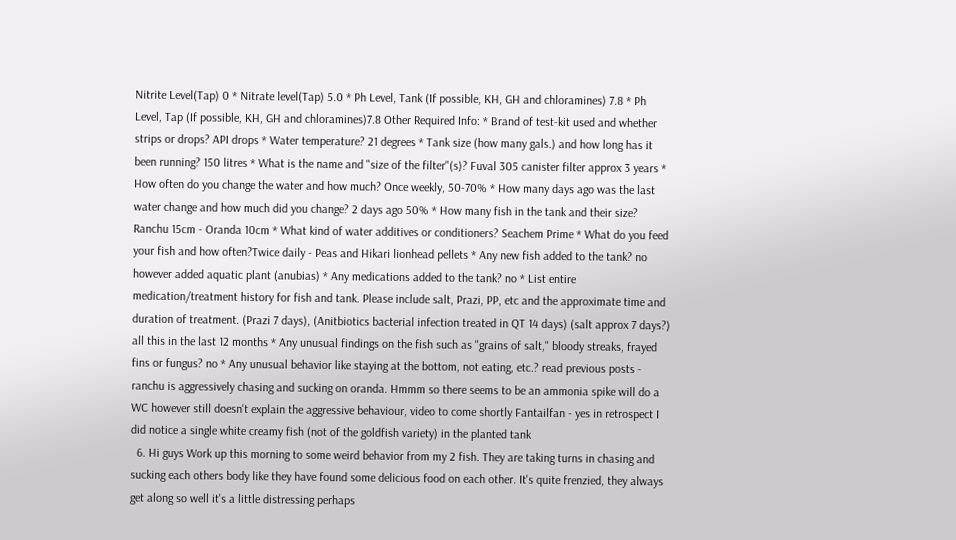Nitrite Level(Tap) 0 * Nitrate level(Tap) 5.0 * Ph Level, Tank (If possible, KH, GH and chloramines) 7.8 * Ph Level, Tap (If possible, KH, GH and chloramines)7.8 Other Required Info: * Brand of test-kit used and whether strips or drops? API drops * Water temperature? 21 degrees * Tank size (how many gals.) and how long has it been running? 150 litres * What is the name and "size of the filter"(s)? Fuval 305 canister filter approx 3 years * How often do you change the water and how much? Once weekly, 50-70% * How many days ago was the last water change and how much did you change? 2 days ago 50% * How many fish in the tank and their size? Ranchu 15cm - Oranda 10cm * What kind of water additives or conditioners? Seachem Prime * What do you feed your fish and how often?Twice daily - Peas and Hikari lionhead pellets * Any new fish added to the tank? no however added aquatic plant (anubias) * Any medications added to the tank? no * List entire medication/treatment history for fish and tank. Please include salt, Prazi, PP, etc and the approximate time and duration of treatment. (Prazi 7 days), (Anitbiotics bacterial infection treated in QT 14 days) (salt approx 7 days?) all this in the last 12 months * Any unusual findings on the fish such as "grains of salt," bloody streaks, frayed fins or fungus? no * Any unusual behavior like staying at the bottom, not eating, etc.? read previous posts - ranchu is aggressively chasing and sucking on oranda. Hmmm so there seems to be an ammonia spike will do a WC however still doesn't explain the aggressive behaviour, video to come shortly Fantailfan - yes in retrospect I did notice a single white creamy fish (not of the goldfish variety) in the planted tank
  6. Hi guys Work up this morning to some weird behavior from my 2 fish. They are taking turns in chasing and sucking each others body like they have found some delicious food on each other. It's quite frenzied, they always get along so well it's a little distressing perhaps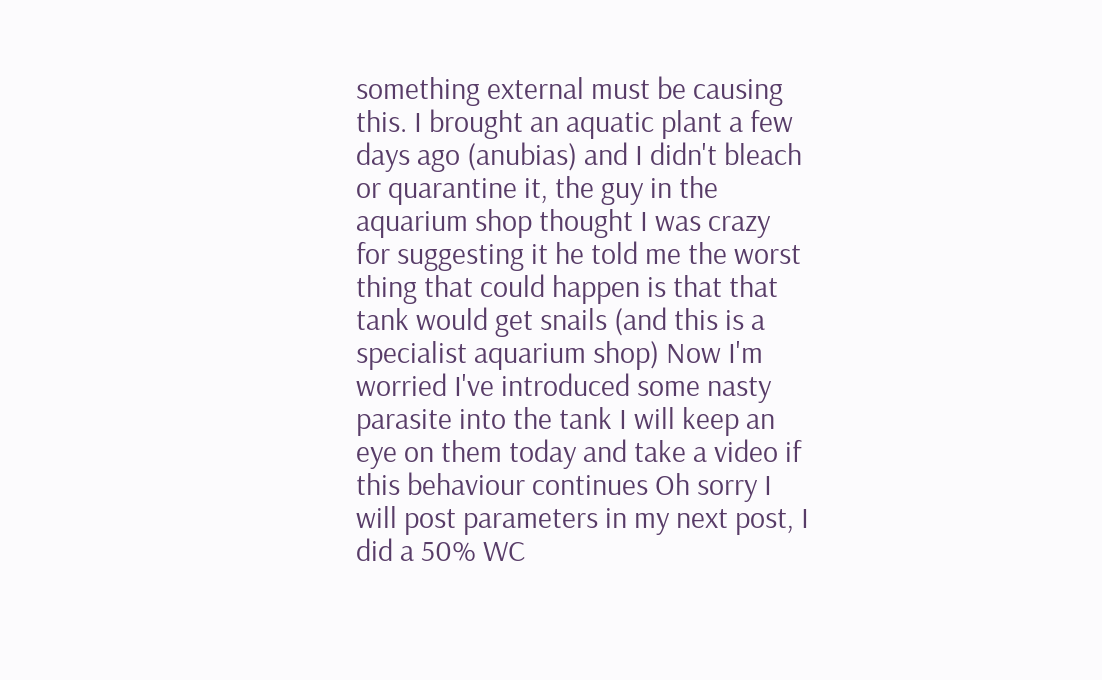something external must be causing this. I brought an aquatic plant a few days ago (anubias) and I didn't bleach or quarantine it, the guy in the aquarium shop thought I was crazy for suggesting it he told me the worst thing that could happen is that that tank would get snails (and this is a specialist aquarium shop) Now I'm worried I've introduced some nasty parasite into the tank I will keep an eye on them today and take a video if this behaviour continues Oh sorry I will post parameters in my next post, I did a 50% WC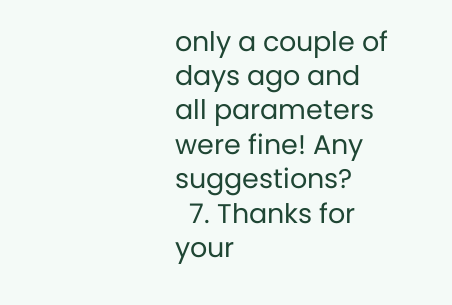only a couple of days ago and all parameters were fine! Any suggestions?
  7. Thanks for your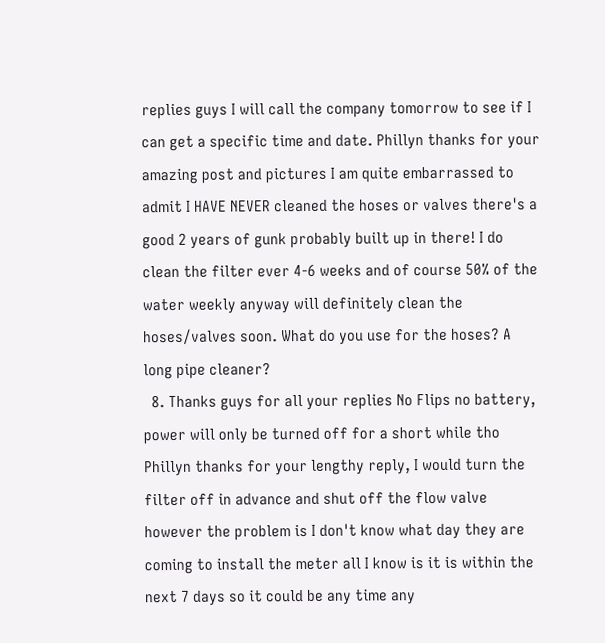replies guys I will call the company tomorrow to see if I can get a specific time and date. Phillyn thanks for your amazing post and pictures I am quite embarrassed to admit I HAVE NEVER cleaned the hoses or valves there's a good 2 years of gunk probably built up in there! I do clean the filter ever 4-6 weeks and of course 50% of the water weekly anyway will definitely clean the hoses/valves soon. What do you use for the hoses? A long pipe cleaner?
  8. Thanks guys for all your replies No Flips no battery, power will only be turned off for a short while tho Phillyn thanks for your lengthy reply, I would turn the filter off in advance and shut off the flow valve however the problem is I don't know what day they are coming to install the meter all I know is it is within the next 7 days so it could be any time any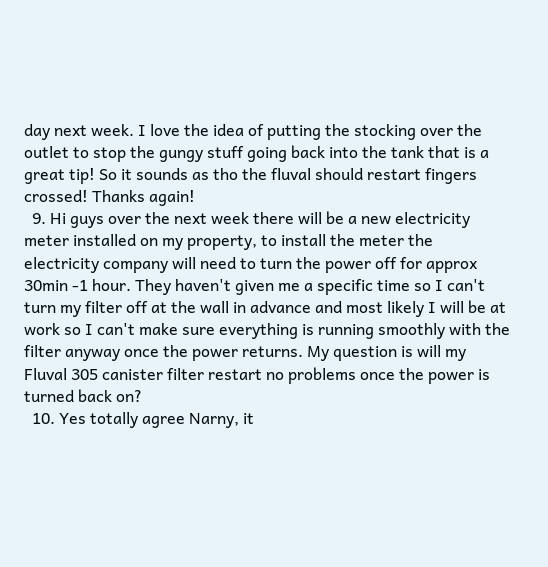day next week. I love the idea of putting the stocking over the outlet to stop the gungy stuff going back into the tank that is a great tip! So it sounds as tho the fluval should restart fingers crossed! Thanks again!
  9. Hi guys over the next week there will be a new electricity meter installed on my property, to install the meter the electricity company will need to turn the power off for approx 30min -1 hour. They haven't given me a specific time so I can't turn my filter off at the wall in advance and most likely I will be at work so I can't make sure everything is running smoothly with the filter anyway once the power returns. My question is will my Fluval 305 canister filter restart no problems once the power is turned back on?
  10. Yes totally agree Narny, it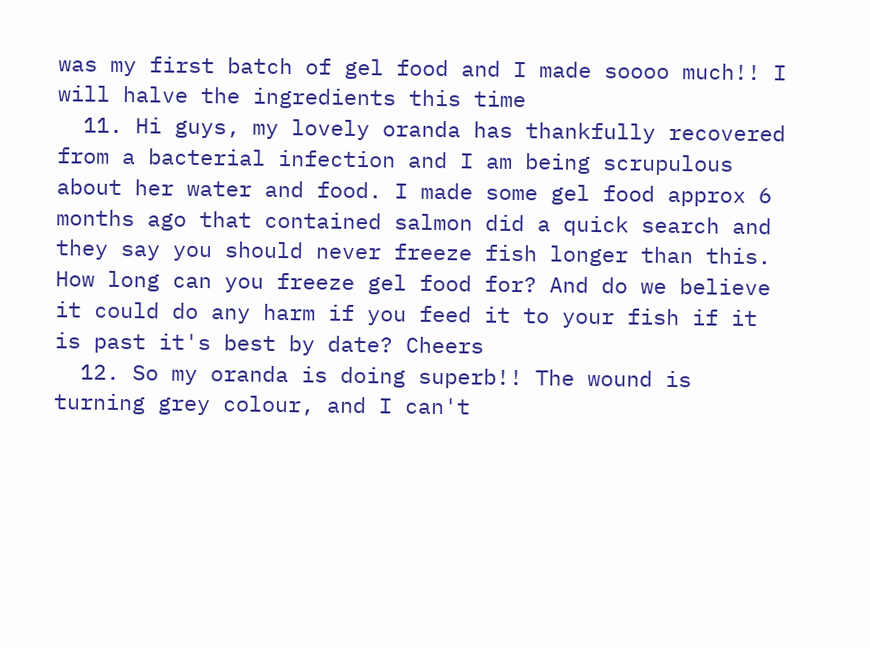was my first batch of gel food and I made soooo much!! I will halve the ingredients this time
  11. Hi guys, my lovely oranda has thankfully recovered from a bacterial infection and I am being scrupulous about her water and food. I made some gel food approx 6 months ago that contained salmon did a quick search and they say you should never freeze fish longer than this. How long can you freeze gel food for? And do we believe it could do any harm if you feed it to your fish if it is past it's best by date? Cheers
  12. So my oranda is doing superb!! The wound is turning grey colour, and I can't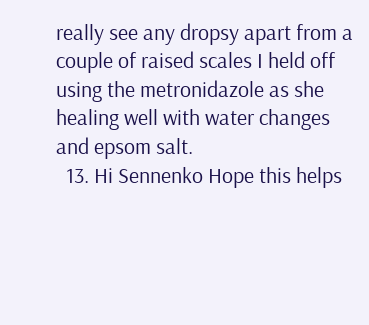really see any dropsy apart from a couple of raised scales I held off using the metronidazole as she healing well with water changes and epsom salt.
  13. Hi Sennenko Hope this helps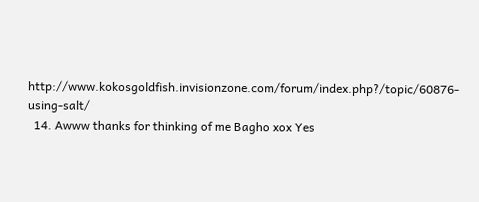http://www.kokosgoldfish.invisionzone.com/forum/index.php?/topic/60876-using-salt/
  14. Awww thanks for thinking of me Bagho xox Yes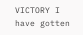VICTORY I have gotten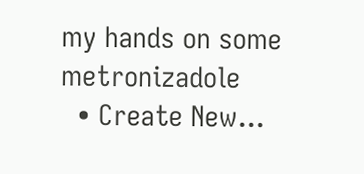my hands on some metronizadole
  • Create New...